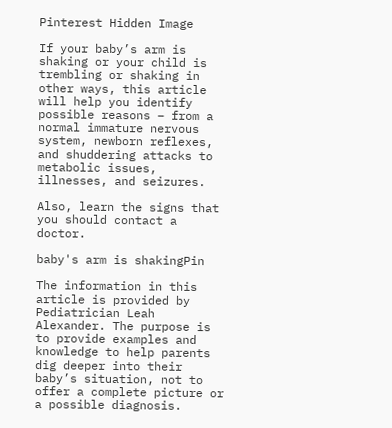Pinterest Hidden Image

If your baby’s arm is shaking or your child is trembling or shaking in other ways, this article will help you identify possible reasons – from a normal immature nervous system, newborn reflexes, and shuddering attacks to metabolic issues, illnesses, and seizures.

Also, learn the signs that you should contact a doctor.

baby's arm is shakingPin

The information in this article is provided by Pediatrician Leah Alexander. The purpose is to provide examples and knowledge to help parents dig deeper into their baby’s situation, not to offer a complete picture or a possible diagnosis.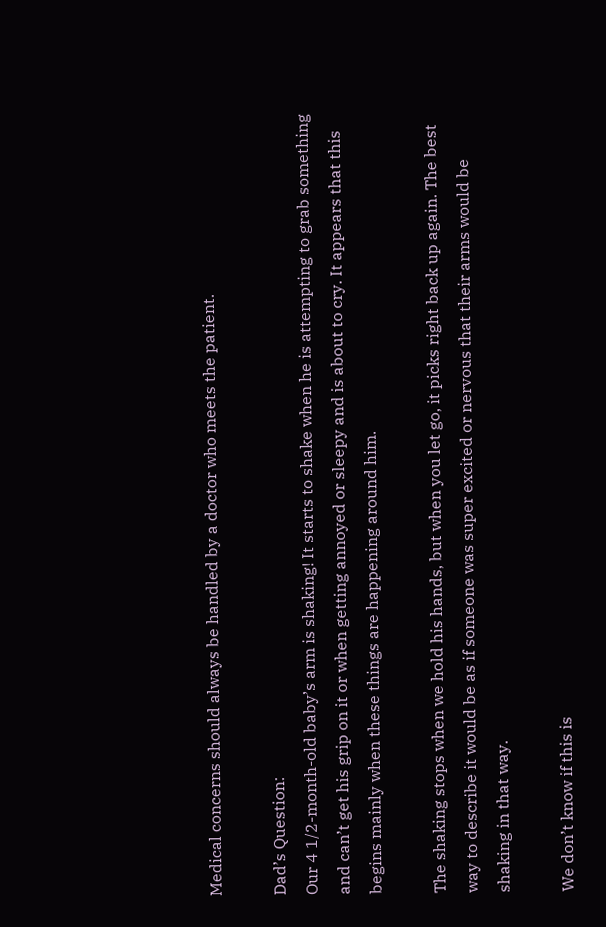Medical concerns should always be handled by a doctor who meets the patient.

Dad’s Question:
Our 4 1/2-month-old baby’s arm is shaking! It starts to shake when he is attempting to grab something and can’t get his grip on it or when getting annoyed or sleepy and is about to cry. It appears that this begins mainly when these things are happening around him.

The shaking stops when we hold his hands, but when you let go, it picks right back up again. The best way to describe it would be as if someone was super excited or nervous that their arms would be shaking in that way.

We don’t know if this is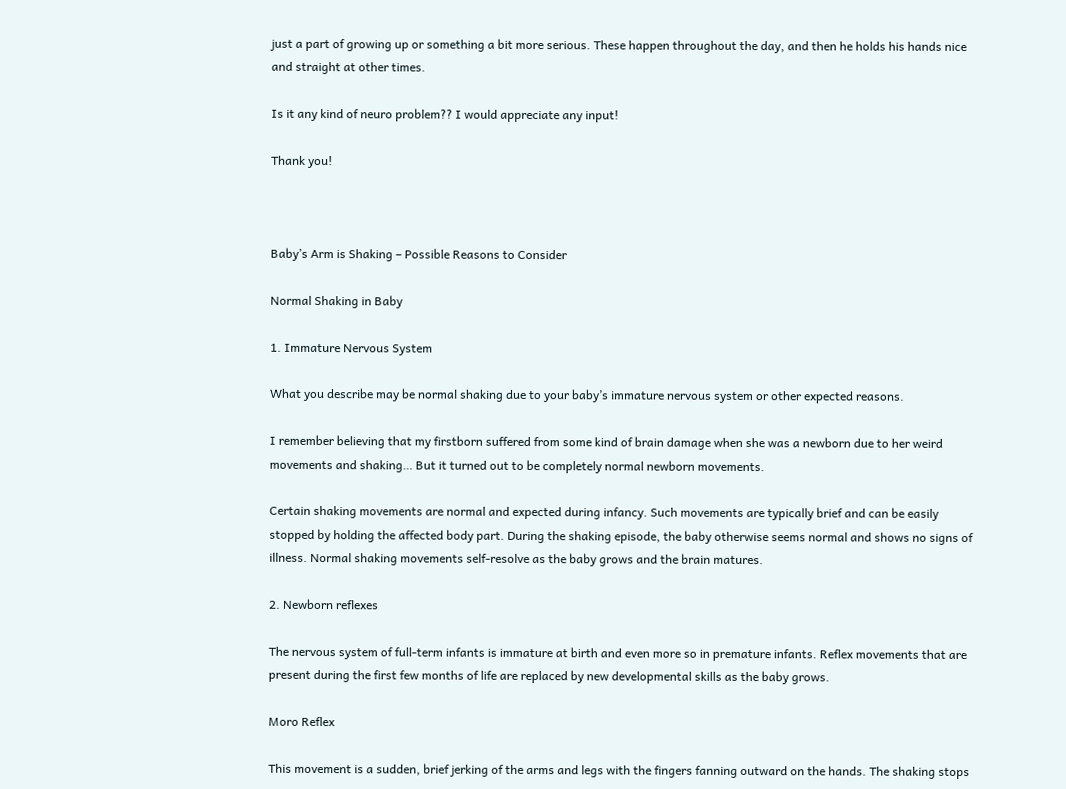just a part of growing up or something a bit more serious. These happen throughout the day, and then he holds his hands nice and straight at other times.

Is it any kind of neuro problem?? I would appreciate any input!

Thank you!



Baby’s Arm is Shaking – Possible Reasons to Consider

Normal Shaking in Baby

1. Immature Nervous System

What you describe may be normal shaking due to your baby’s immature nervous system or other expected reasons.

I remember believing that my firstborn suffered from some kind of brain damage when she was a newborn due to her weird movements and shaking… But it turned out to be completely normal newborn movements.

Certain shaking movements are normal and expected during infancy. Such movements are typically brief and can be easily stopped by holding the affected body part. During the shaking episode, the baby otherwise seems normal and shows no signs of illness. Normal shaking movements self-resolve as the baby grows and the brain matures.

2. Newborn reflexes

The nervous system of full-term infants is immature at birth and even more so in premature infants. Reflex movements that are present during the first few months of life are replaced by new developmental skills as the baby grows.

Moro Reflex

This movement is a sudden, brief jerking of the arms and legs with the fingers fanning outward on the hands. The shaking stops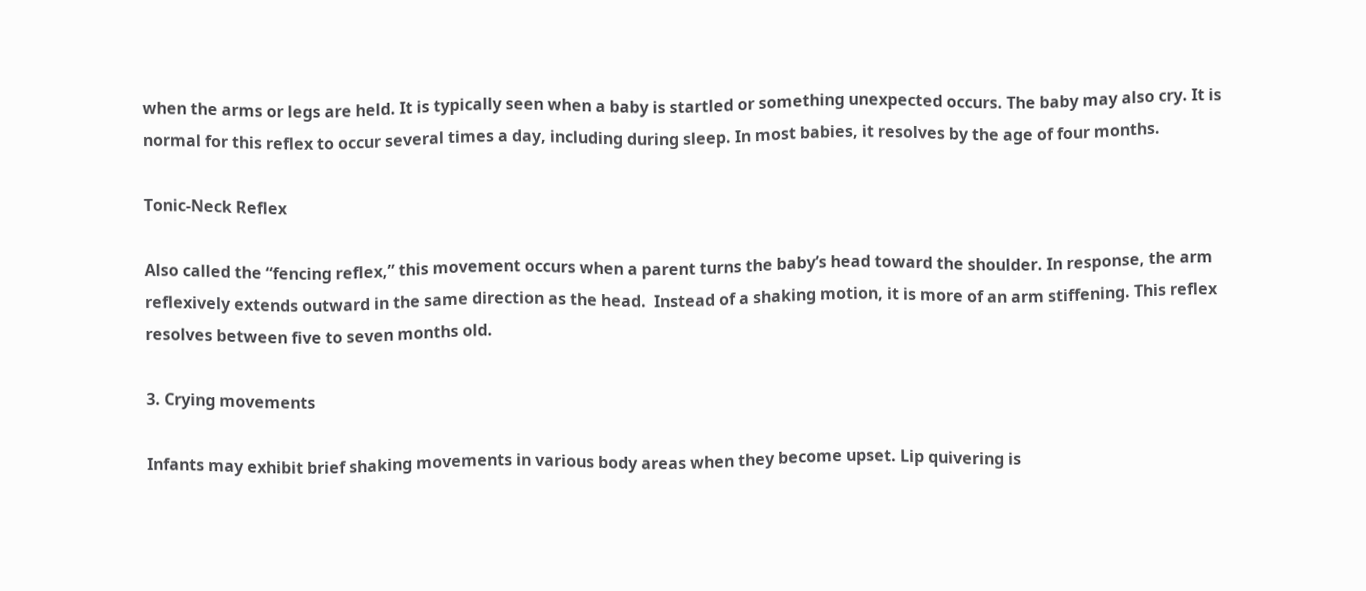when the arms or legs are held. It is typically seen when a baby is startled or something unexpected occurs. The baby may also cry. It is normal for this reflex to occur several times a day, including during sleep. In most babies, it resolves by the age of four months.

Tonic-Neck Reflex

Also called the “fencing reflex,” this movement occurs when a parent turns the baby’s head toward the shoulder. In response, the arm reflexively extends outward in the same direction as the head.  Instead of a shaking motion, it is more of an arm stiffening. This reflex resolves between five to seven months old.

3. Crying movements

Infants may exhibit brief shaking movements in various body areas when they become upset. Lip quivering is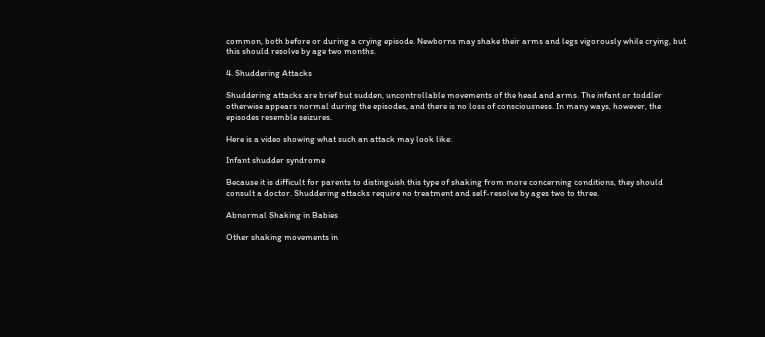common, both before or during a crying episode. Newborns may shake their arms and legs vigorously while crying, but this should resolve by age two months.

4. Shuddering Attacks

Shuddering attacks are brief but sudden, uncontrollable movements of the head and arms. The infant or toddler otherwise appears normal during the episodes, and there is no loss of consciousness. In many ways, however, the episodes resemble seizures.

Here is a video showing what such an attack may look like:

Infant shudder syndrome

Because it is difficult for parents to distinguish this type of shaking from more concerning conditions, they should consult a doctor. Shuddering attacks require no treatment and self-resolve by ages two to three.

Abnormal Shaking in Babies

Other shaking movements in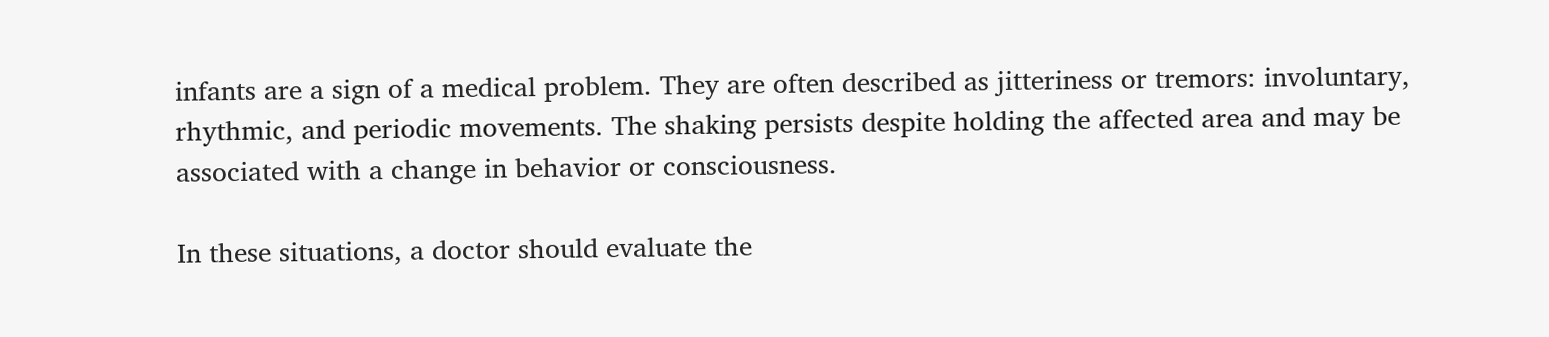infants are a sign of a medical problem. They are often described as jitteriness or tremors: involuntary, rhythmic, and periodic movements. The shaking persists despite holding the affected area and may be associated with a change in behavior or consciousness.

In these situations, a doctor should evaluate the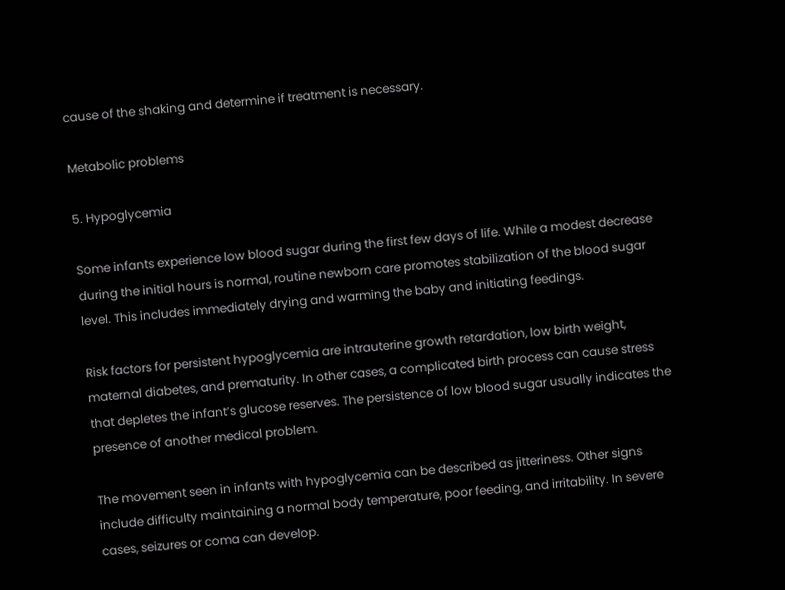cause of the shaking and determine if treatment is necessary.

Metabolic problems

5. Hypoglycemia

Some infants experience low blood sugar during the first few days of life. While a modest decrease during the initial hours is normal, routine newborn care promotes stabilization of the blood sugar level. This includes immediately drying and warming the baby and initiating feedings.

Risk factors for persistent hypoglycemia are intrauterine growth retardation, low birth weight, maternal diabetes, and prematurity. In other cases, a complicated birth process can cause stress that depletes the infant’s glucose reserves. The persistence of low blood sugar usually indicates the presence of another medical problem.

The movement seen in infants with hypoglycemia can be described as jitteriness. Other signs include difficulty maintaining a normal body temperature, poor feeding, and irritability. In severe cases, seizures or coma can develop.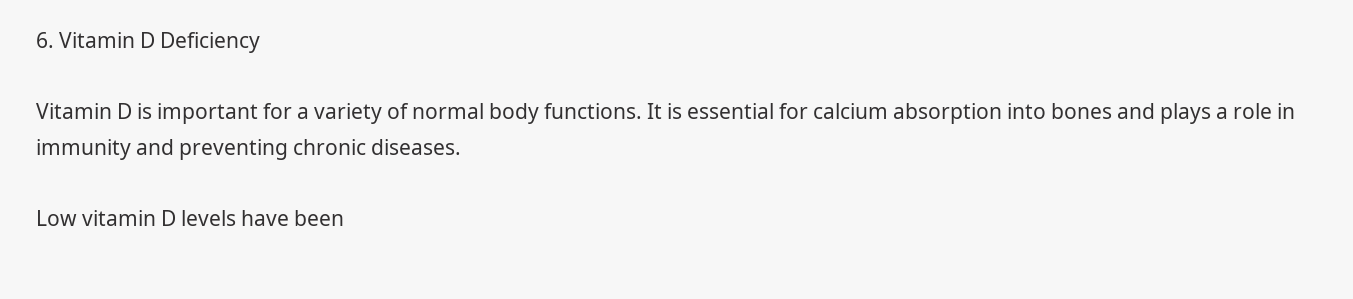6. Vitamin D Deficiency

Vitamin D is important for a variety of normal body functions. It is essential for calcium absorption into bones and plays a role in immunity and preventing chronic diseases.

Low vitamin D levels have been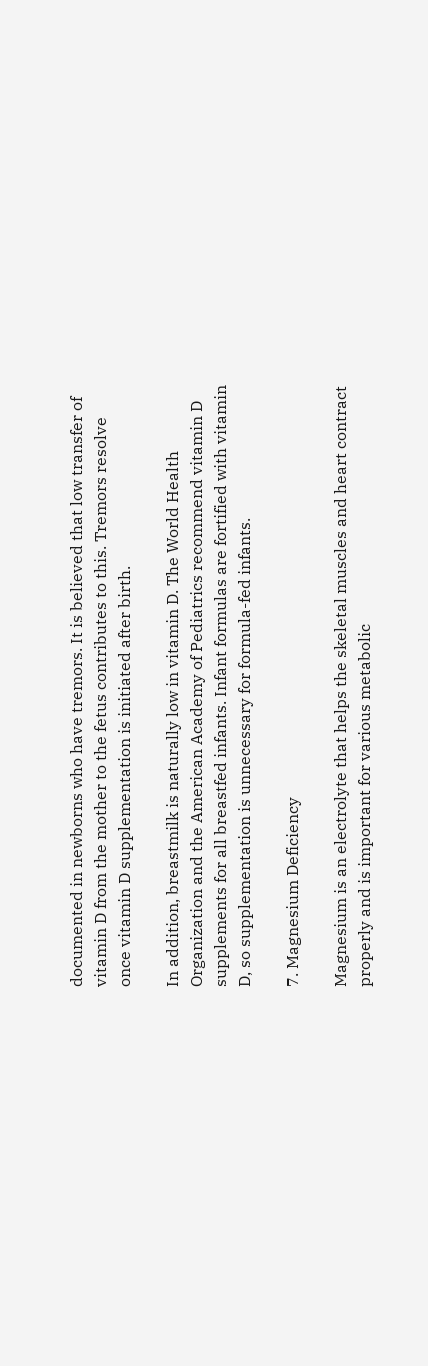documented in newborns who have tremors. It is believed that low transfer of vitamin D from the mother to the fetus contributes to this. Tremors resolve once vitamin D supplementation is initiated after birth.

In addition, breastmilk is naturally low in vitamin D. The World Health Organization and the American Academy of Pediatrics recommend vitamin D supplements for all breastfed infants. Infant formulas are fortified with vitamin D, so supplementation is unnecessary for formula-fed infants.

7. Magnesium Deficiency

Magnesium is an electrolyte that helps the skeletal muscles and heart contract properly and is important for various metabolic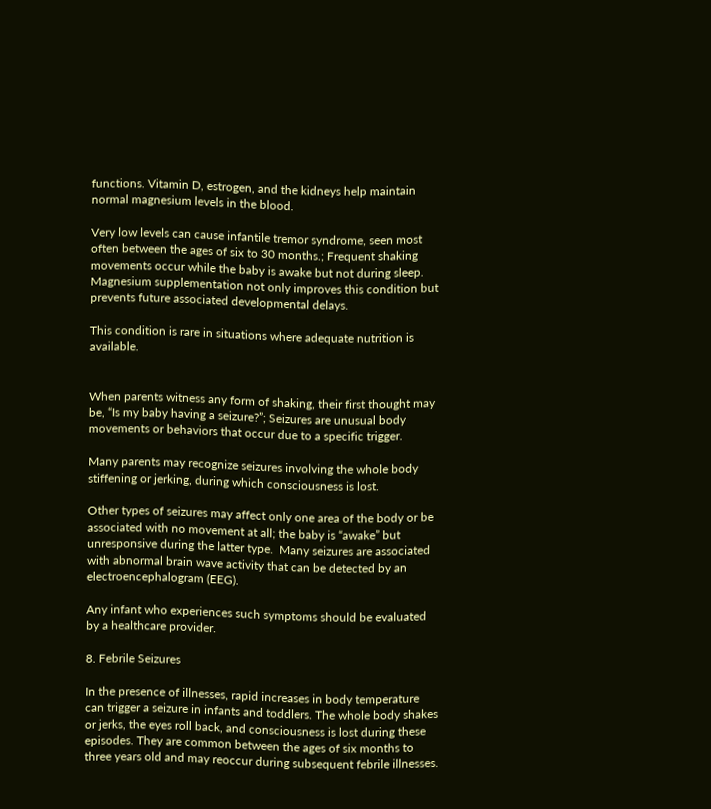functions. Vitamin D, estrogen, and the kidneys help maintain normal magnesium levels in the blood.

Very low levels can cause infantile tremor syndrome, seen most often between the ages of six to 30 months.; Frequent shaking movements occur while the baby is awake but not during sleep. Magnesium supplementation not only improves this condition but prevents future associated developmental delays.

This condition is rare in situations where adequate nutrition is available.


When parents witness any form of shaking, their first thought may be, “Is my baby having a seizure?”; Seizures are unusual body movements or behaviors that occur due to a specific trigger.

Many parents may recognize seizures involving the whole body stiffening or jerking, during which consciousness is lost.

Other types of seizures may affect only one area of the body or be associated with no movement at all; the baby is “awake” but unresponsive during the latter type.  Many seizures are associated with abnormal brain wave activity that can be detected by an electroencephalogram (EEG).

Any infant who experiences such symptoms should be evaluated by a healthcare provider.

8. Febrile Seizures

In the presence of illnesses, rapid increases in body temperature can trigger a seizure in infants and toddlers. The whole body shakes or jerks, the eyes roll back, and consciousness is lost during these episodes. They are common between the ages of six months to three years old and may reoccur during subsequent febrile illnesses.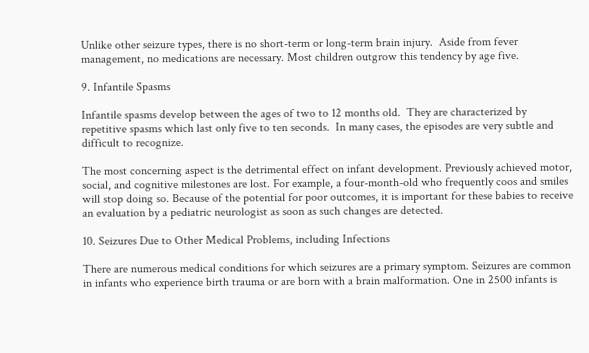Unlike other seizure types, there is no short-term or long-term brain injury.  Aside from fever management, no medications are necessary. Most children outgrow this tendency by age five.

9. Infantile Spasms

Infantile spasms develop between the ages of two to 12 months old.  They are characterized by repetitive spasms which last only five to ten seconds.  In many cases, the episodes are very subtle and difficult to recognize.

The most concerning aspect is the detrimental effect on infant development. Previously achieved motor, social, and cognitive milestones are lost. For example, a four-month-old who frequently coos and smiles will stop doing so. Because of the potential for poor outcomes, it is important for these babies to receive an evaluation by a pediatric neurologist as soon as such changes are detected.

10. Seizures Due to Other Medical Problems, including Infections

There are numerous medical conditions for which seizures are a primary symptom. Seizures are common in infants who experience birth trauma or are born with a brain malformation. One in 2500 infants is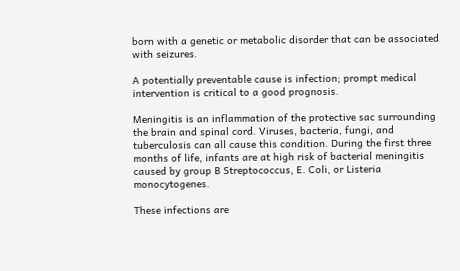born with a genetic or metabolic disorder that can be associated with seizures.

A potentially preventable cause is infection; prompt medical intervention is critical to a good prognosis.

Meningitis is an inflammation of the protective sac surrounding the brain and spinal cord. Viruses, bacteria, fungi, and tuberculosis can all cause this condition. During the first three months of life, infants are at high risk of bacterial meningitis caused by group B Streptococcus, E. Coli, or Listeria monocytogenes.

These infections are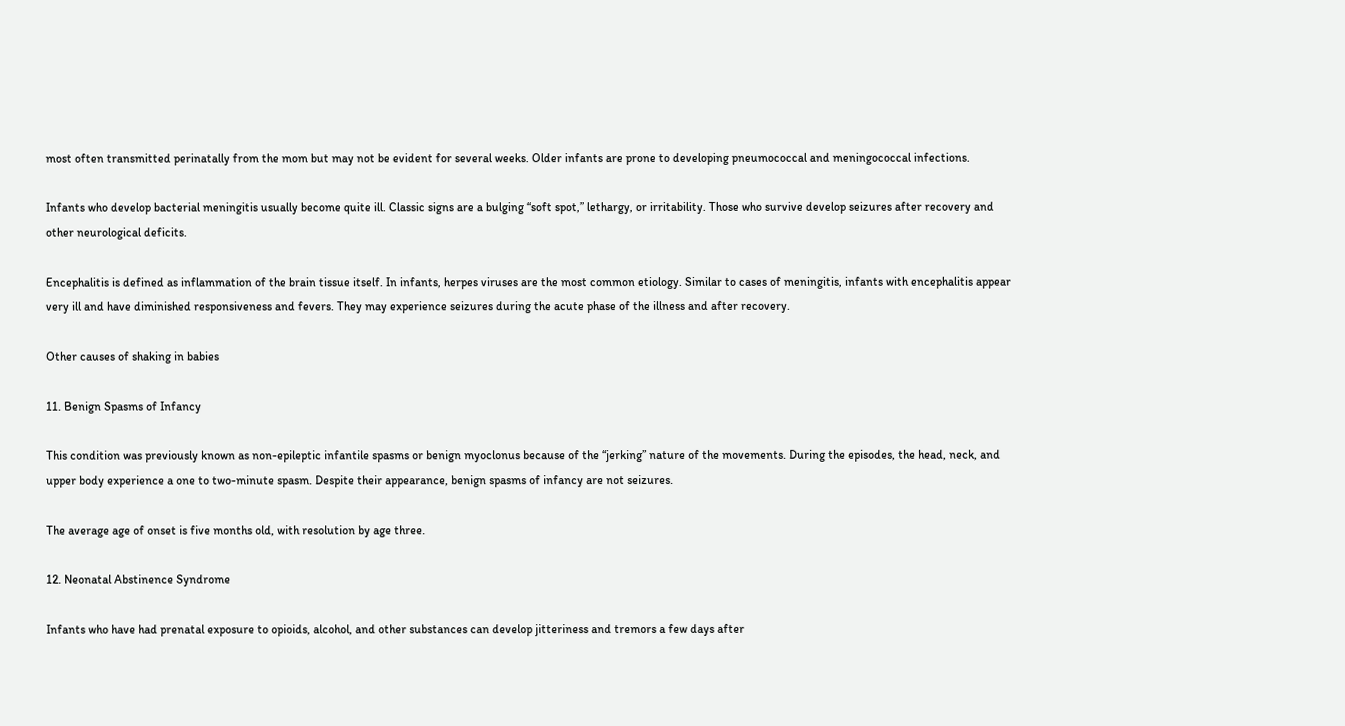most often transmitted perinatally from the mom but may not be evident for several weeks. Older infants are prone to developing pneumococcal and meningococcal infections.

Infants who develop bacterial meningitis usually become quite ill. Classic signs are a bulging “soft spot,” lethargy, or irritability. Those who survive develop seizures after recovery and other neurological deficits.

Encephalitis is defined as inflammation of the brain tissue itself. In infants, herpes viruses are the most common etiology. Similar to cases of meningitis, infants with encephalitis appear very ill and have diminished responsiveness and fevers. They may experience seizures during the acute phase of the illness and after recovery.

Other causes of shaking in babies

11. Benign Spasms of Infancy

This condition was previously known as non-epileptic infantile spasms or benign myoclonus because of the “jerking” nature of the movements. During the episodes, the head, neck, and upper body experience a one to two-minute spasm. Despite their appearance, benign spasms of infancy are not seizures.

The average age of onset is five months old, with resolution by age three.

12. Neonatal Abstinence Syndrome

Infants who have had prenatal exposure to opioids, alcohol, and other substances can develop jitteriness and tremors a few days after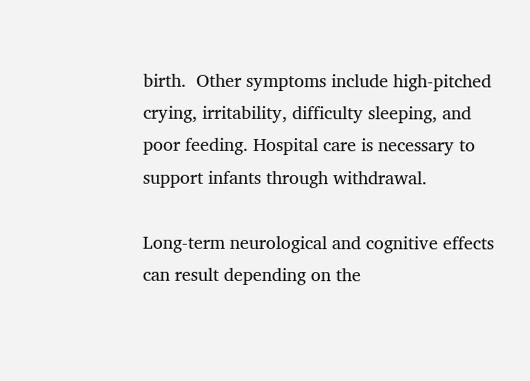birth.  Other symptoms include high-pitched crying, irritability, difficulty sleeping, and poor feeding. Hospital care is necessary to support infants through withdrawal.

Long-term neurological and cognitive effects can result depending on the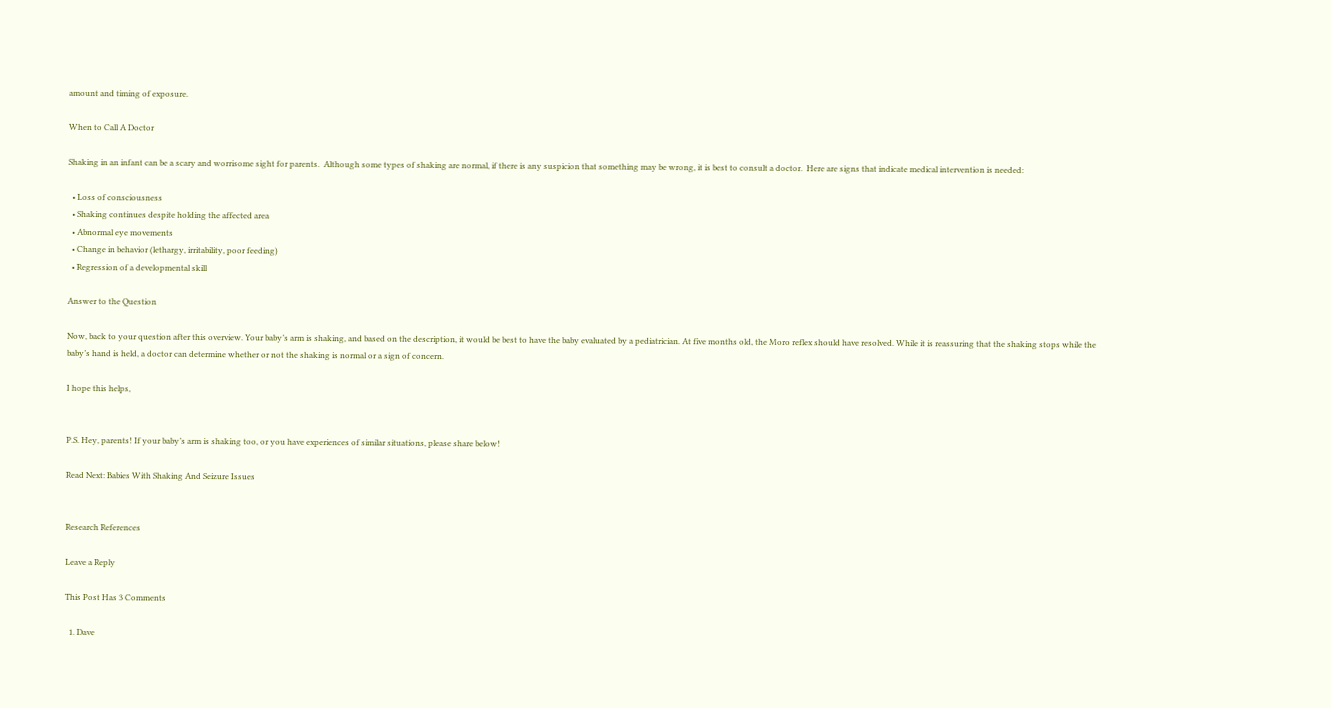amount and timing of exposure.

When to Call A Doctor

Shaking in an infant can be a scary and worrisome sight for parents.  Although some types of shaking are normal, if there is any suspicion that something may be wrong, it is best to consult a doctor.  Here are signs that indicate medical intervention is needed:

  • Loss of consciousness
  • Shaking continues despite holding the affected area
  • Abnormal eye movements
  • Change in behavior (lethargy, irritability, poor feeding)
  • Regression of a developmental skill

Answer to the Question

Now, back to your question after this overview. Your baby’s arm is shaking, and based on the description, it would be best to have the baby evaluated by a pediatrician. At five months old, the Moro reflex should have resolved. While it is reassuring that the shaking stops while the baby’s hand is held, a doctor can determine whether or not the shaking is normal or a sign of concern.

I hope this helps,


P.S. Hey, parents! If your baby’s arm is shaking too, or you have experiences of similar situations, please share below!

Read Next: Babies With Shaking And Seizure Issues


Research References

Leave a Reply

This Post Has 3 Comments

  1. Dave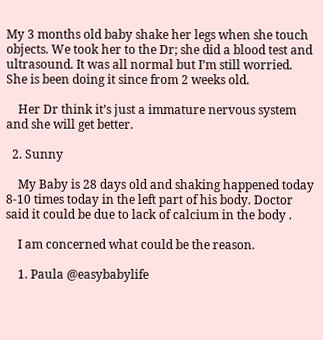My 3 months old baby shake her legs when she touch objects. We took her to the Dr; she did a blood test and ultrasound. It was all normal but I’m still worried. She is been doing it since from 2 weeks old.

    Her Dr think it’s just a immature nervous system and she will get better.

  2. Sunny

    My Baby is 28 days old and shaking happened today 8-10 times today in the left part of his body. Doctor said it could be due to lack of calcium in the body .

    I am concerned what could be the reason.

    1. Paula @easybabylife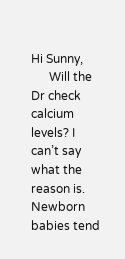Hi Sunny,
      Will the Dr check calcium levels? I can’t say what the reason is. Newborn babies tend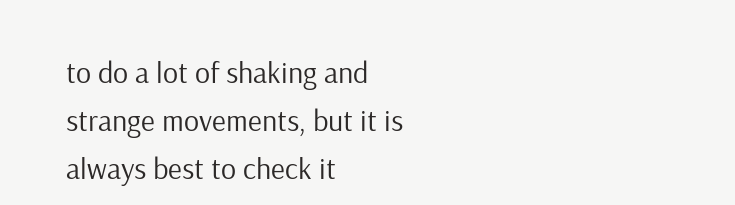to do a lot of shaking and strange movements, but it is always best to check it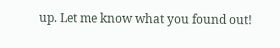up. Let me know what you found out!